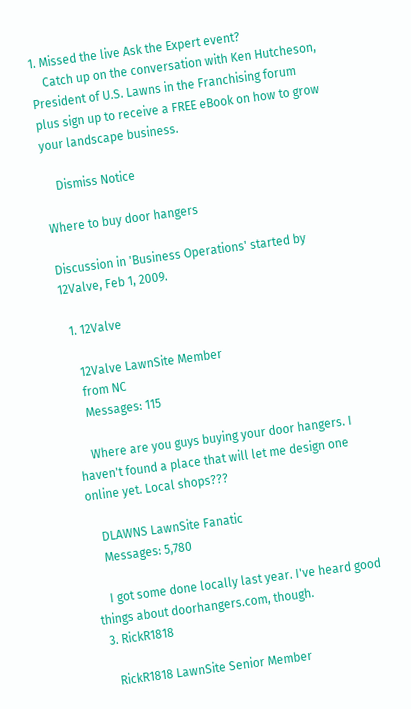1. Missed the live Ask the Expert event?
    Catch up on the conversation with Ken Hutcheson, President of U.S. Lawns in the Franchising forum plus sign up to receive a FREE eBook on how to grow your landscape business.

    Dismiss Notice

Where to buy door hangers

Discussion in 'Business Operations' started by 12Valve, Feb 1, 2009.

  1. 12Valve

    12Valve LawnSite Member
    from NC
    Messages: 115

    Where are you guys buying your door hangers. I haven't found a place that will let me design one online yet. Local shops???

    DLAWNS LawnSite Fanatic
    Messages: 5,780

    I got some done locally last year. I've heard good things about doorhangers.com, though.
  3. RickR1818

    RickR1818 LawnSite Senior Member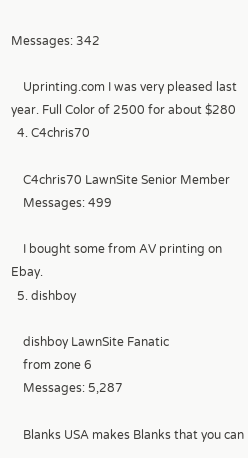Messages: 342

    Uprinting.com I was very pleased last year. Full Color of 2500 for about $280
  4. C4chris70

    C4chris70 LawnSite Senior Member
    Messages: 499

    I bought some from AV printing on Ebay.
  5. dishboy

    dishboy LawnSite Fanatic
    from zone 6
    Messages: 5,287

    Blanks USA makes Blanks that you can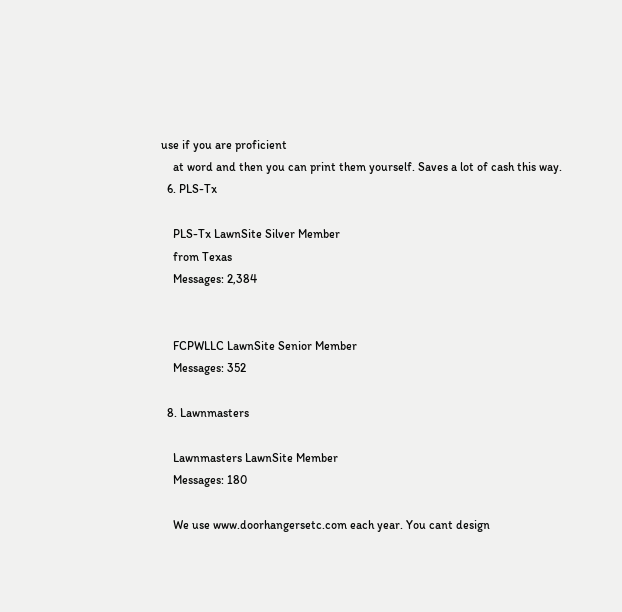use if you are proficient
    at word and then you can print them yourself. Saves a lot of cash this way.
  6. PLS-Tx

    PLS-Tx LawnSite Silver Member
    from Texas
    Messages: 2,384


    FCPWLLC LawnSite Senior Member
    Messages: 352

  8. Lawnmasters

    Lawnmasters LawnSite Member
    Messages: 180

    We use www.doorhangersetc.com each year. You cant design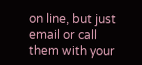on line, but just email or call them with your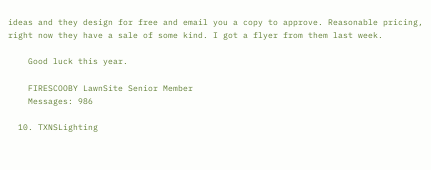ideas and they design for free and email you a copy to approve. Reasonable pricing, right now they have a sale of some kind. I got a flyer from them last week.

    Good luck this year.

    FIRESCOOBY LawnSite Senior Member
    Messages: 986

  10. TXNSLighting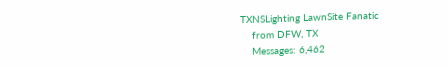TXNSLighting LawnSite Fanatic
    from DFW, TX
    Messages: 6,462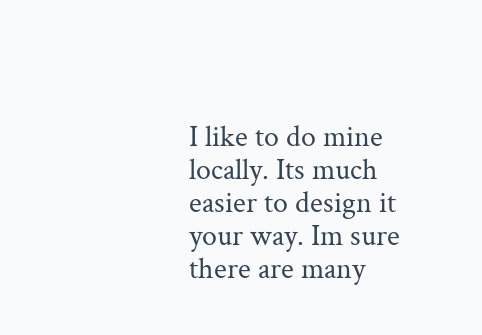I like to do mine locally. Its much easier to design it your way. Im sure there are many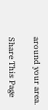around your area.

Share This Page